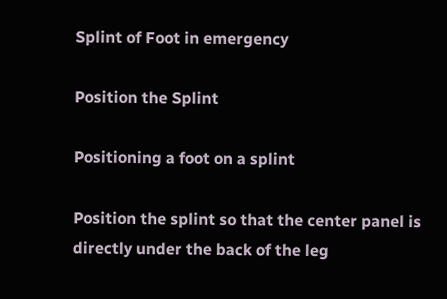Splint of Foot in emergency

Position the Splint

Positioning a foot on a splint

Position the splint so that the center panel is directly under the back of the leg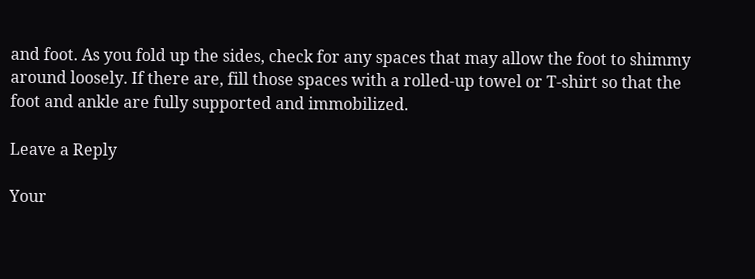and foot. As you fold up the sides, check for any spaces that may allow the foot to shimmy around loosely. If there are, fill those spaces with a rolled-up towel or T-shirt so that the foot and ankle are fully supported and immobilized.

Leave a Reply

Your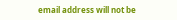email address will not be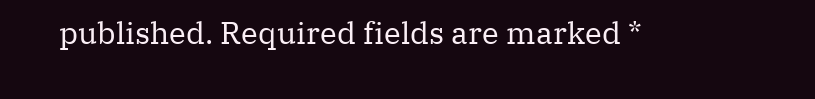published. Required fields are marked *